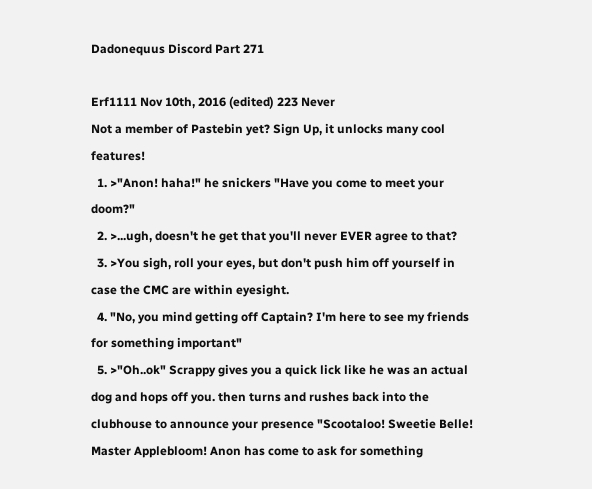Dadonequus Discord Part 271

Erf1111 Nov 10th, 2016 (edited) 223 Never
Not a member of Pastebin yet? Sign Up, it unlocks many cool features!
  1. >"Anon! haha!" he snickers "Have you come to meet your doom?"
  2. >...ugh, doesn't he get that you'll never EVER agree to that?
  3. >You sigh, roll your eyes, but don't push him off yourself in case the CMC are within eyesight.
  4. "No, you mind getting off Captain? I'm here to see my friends for something important"
  5. >"Oh..ok" Scrappy gives you a quick lick like he was an actual dog and hops off you. then turns and rushes back into the clubhouse to announce your presence "Scootaloo! Sweetie Belle! Master Applebloom! Anon has come to ask for something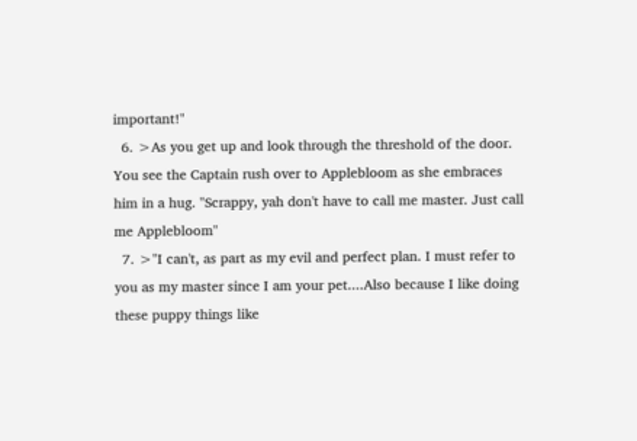important!"
  6. >As you get up and look through the threshold of the door. You see the Captain rush over to Applebloom as she embraces him in a hug. "Scrappy, yah don't have to call me master. Just call me Applebloom"
  7. >"I can't, as part as my evil and perfect plan. I must refer to you as my master since I am your pet....Also because I like doing these puppy things like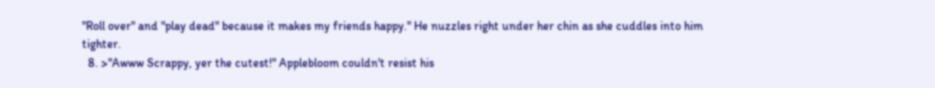"Roll over" and "play dead" because it makes my friends happy." He nuzzles right under her chin as she cuddles into him tighter.
  8. >"Awww Scrappy, yer the cutest!" Applebloom couldn't resist his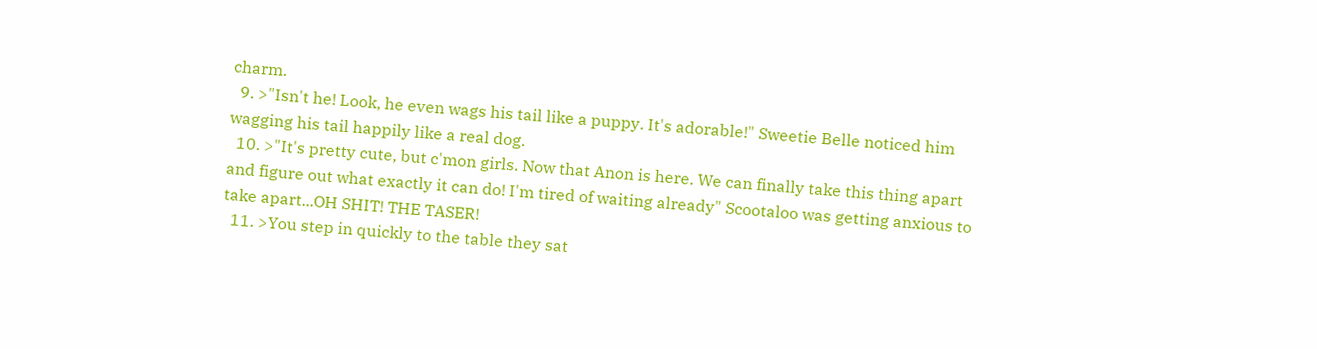charm.
  9. >"Isn't he! Look, he even wags his tail like a puppy. It's adorable!" Sweetie Belle noticed him wagging his tail happily like a real dog.
  10. >"It's pretty cute, but c'mon girls. Now that Anon is here. We can finally take this thing apart and figure out what exactly it can do! I'm tired of waiting already" Scootaloo was getting anxious to take apart...OH SHIT! THE TASER!
  11. >You step in quickly to the table they sat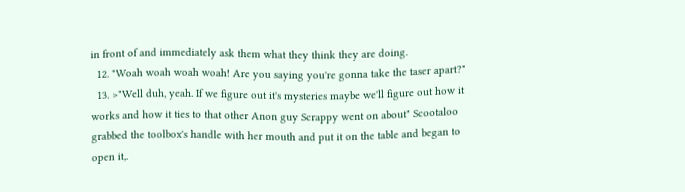in front of and immediately ask them what they think they are doing.
  12. "Woah woah woah woah! Are you saying you're gonna take the taser apart?"
  13. >"Well duh, yeah. If we figure out it's mysteries maybe we'll figure out how it works and how it ties to that other Anon guy Scrappy went on about" Scootaloo grabbed the toolbox's handle with her mouth and put it on the table and began to open it,.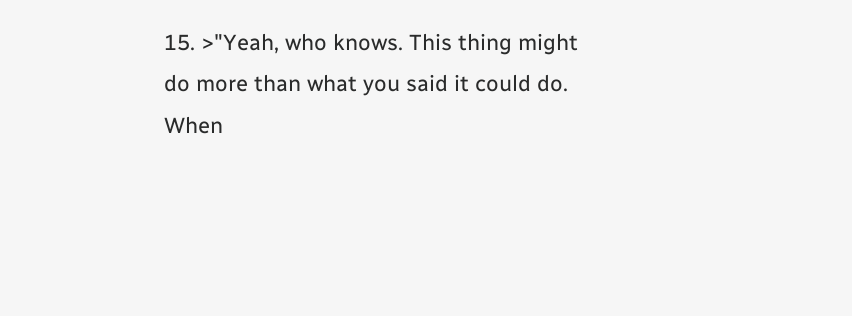15. >"Yeah, who knows. This thing might do more than what you said it could do. When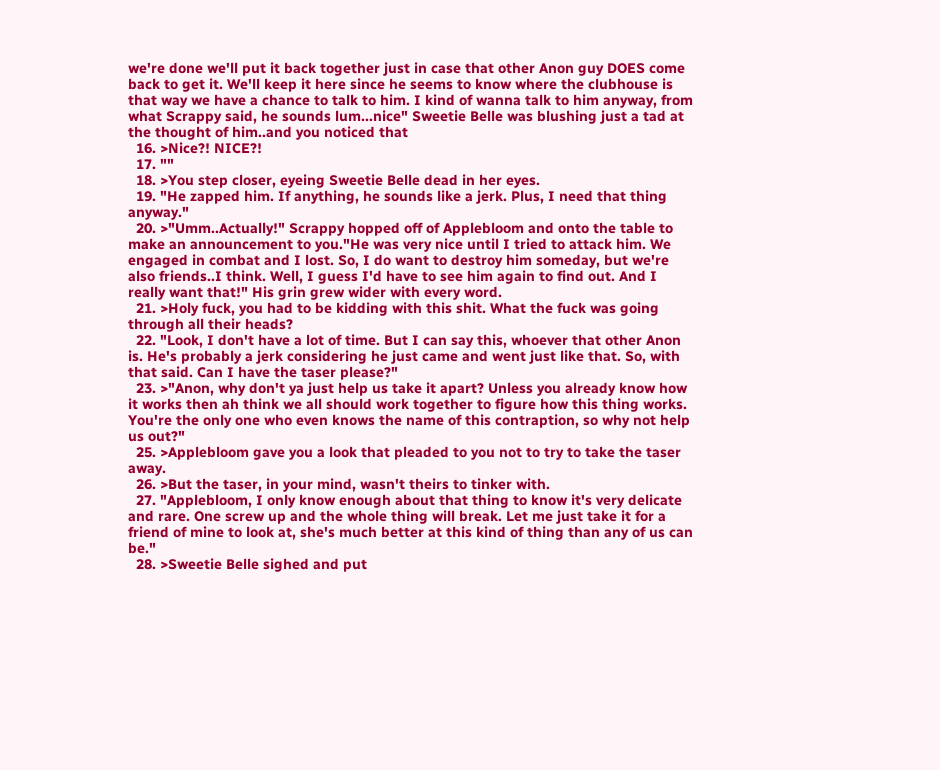we're done we'll put it back together just in case that other Anon guy DOES come back to get it. We'll keep it here since he seems to know where the clubhouse is that way we have a chance to talk to him. I kind of wanna talk to him anyway, from what Scrappy said, he sounds lum...nice" Sweetie Belle was blushing just a tad at the thought of him..and you noticed that
  16. >Nice?! NICE?!
  17. ""
  18. >You step closer, eyeing Sweetie Belle dead in her eyes.
  19. "He zapped him. If anything, he sounds like a jerk. Plus, I need that thing anyway."
  20. >"Umm..Actually!" Scrappy hopped off of Applebloom and onto the table to make an announcement to you."He was very nice until I tried to attack him. We engaged in combat and I lost. So, I do want to destroy him someday, but we're also friends..I think. Well, I guess I'd have to see him again to find out. And I really want that!" His grin grew wider with every word.
  21. >Holy fuck, you had to be kidding with this shit. What the fuck was going through all their heads?
  22. "Look, I don't have a lot of time. But I can say this, whoever that other Anon is. He's probably a jerk considering he just came and went just like that. So, with that said. Can I have the taser please?"
  23. >"Anon, why don't ya just help us take it apart? Unless you already know how it works then ah think we all should work together to figure how this thing works. You're the only one who even knows the name of this contraption, so why not help us out?"
  25. >Applebloom gave you a look that pleaded to you not to try to take the taser away.
  26. >But the taser, in your mind, wasn't theirs to tinker with.
  27. "Applebloom, I only know enough about that thing to know it's very delicate and rare. One screw up and the whole thing will break. Let me just take it for a friend of mine to look at, she's much better at this kind of thing than any of us can be."
  28. >Sweetie Belle sighed and put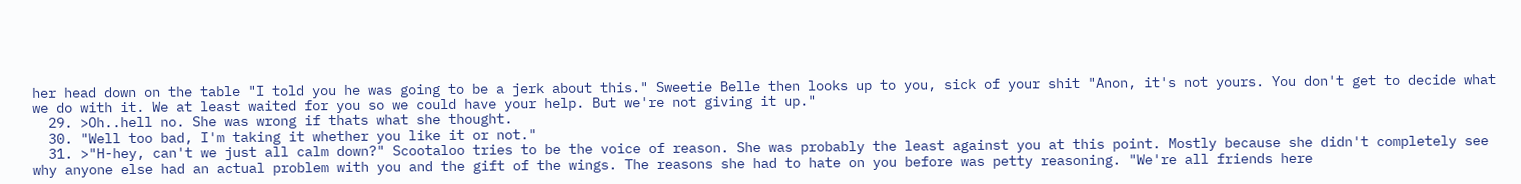her head down on the table "I told you he was going to be a jerk about this." Sweetie Belle then looks up to you, sick of your shit "Anon, it's not yours. You don't get to decide what we do with it. We at least waited for you so we could have your help. But we're not giving it up."
  29. >Oh..hell no. She was wrong if thats what she thought.
  30. "Well too bad, I'm taking it whether you like it or not."
  31. >"H-hey, can't we just all calm down?" Scootaloo tries to be the voice of reason. She was probably the least against you at this point. Mostly because she didn't completely see why anyone else had an actual problem with you and the gift of the wings. The reasons she had to hate on you before was petty reasoning. "We're all friends here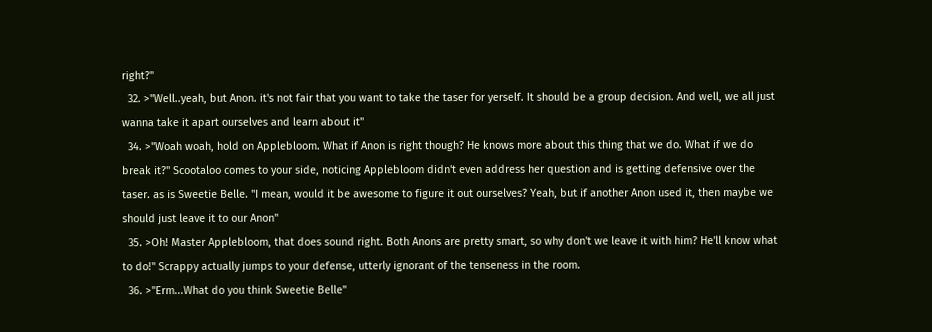right?"
  32. >"Well..yeah, but Anon. it's not fair that you want to take the taser for yerself. It should be a group decision. And well, we all just wanna take it apart ourselves and learn about it"
  34. >"Woah woah, hold on Applebloom. What if Anon is right though? He knows more about this thing that we do. What if we do break it?" Scootaloo comes to your side, noticing Applebloom didn't even address her question and is getting defensive over the taser. as is Sweetie Belle. "I mean, would it be awesome to figure it out ourselves? Yeah, but if another Anon used it, then maybe we should just leave it to our Anon"
  35. >Oh! Master Applebloom, that does sound right. Both Anons are pretty smart, so why don't we leave it with him? He'll know what to do!" Scrappy actually jumps to your defense, utterly ignorant of the tenseness in the room.
  36. >"Erm...What do you think Sweetie Belle"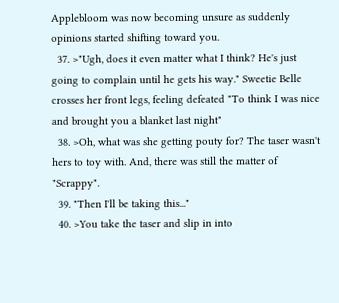Applebloom was now becoming unsure as suddenly opinions started shifting toward you.
  37. >"Ugh, does it even matter what I think? He's just going to complain until he gets his way." Sweetie Belle crosses her front legs, feeling defeated "To think I was nice and brought you a blanket last night"
  38. >Oh, what was she getting pouty for? The taser wasn't hers to toy with. And, there was still the matter of "Scrappy".
  39. "Then I'll be taking this..."
  40. >You take the taser and slip in into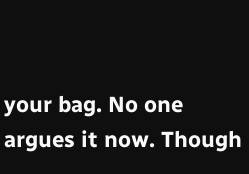your bag. No one argues it now. Though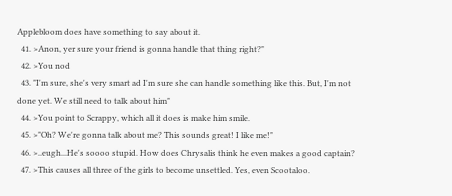Applebloom does have something to say about it.
  41. >Anon, yer sure your friend is gonna handle that thing right?"
  42. >You nod
  43. "I'm sure, she's very smart ad I'm sure she can handle something like this. But, I'm not done yet. We still need to talk about him"
  44. >You point to Scrappy, which all it does is make him smile.
  45. >"Oh? We're gonna talk about me? This sounds great! I like me!"
  46. >..eugh...He's soooo stupid. How does Chrysalis think he even makes a good captain?
  47. >This causes all three of the girls to become unsettled. Yes, even Scootaloo.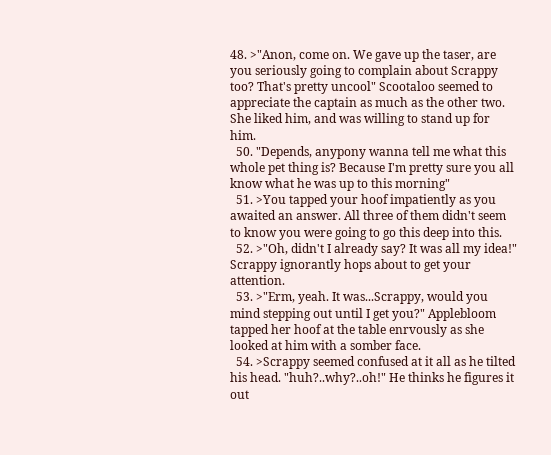48. >"Anon, come on. We gave up the taser, are you seriously going to complain about Scrappy too? That's pretty uncool" Scootaloo seemed to appreciate the captain as much as the other two. She liked him, and was willing to stand up for him.
  50. "Depends, anypony wanna tell me what this whole pet thing is? Because I'm pretty sure you all know what he was up to this morning"
  51. >You tapped your hoof impatiently as you awaited an answer. All three of them didn't seem to know you were going to go this deep into this.
  52. >"Oh, didn't I already say? It was all my idea!" Scrappy ignorantly hops about to get your attention.
  53. >"Erm, yeah. It was...Scrappy, would you mind stepping out until I get you?" Applebloom tapped her hoof at the table enrvously as she looked at him with a somber face.
  54. >Scrappy seemed confused at it all as he tilted his head. "huh?..why?..oh!" He thinks he figures it out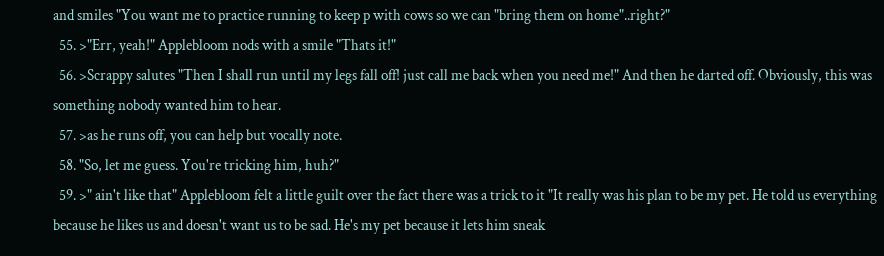and smiles "You want me to practice running to keep p with cows so we can "bring them on home"..right?"
  55. >"Err, yeah!" Applebloom nods with a smile "Thats it!"
  56. >Scrappy salutes "Then I shall run until my legs fall off! just call me back when you need me!" And then he darted off. Obviously, this was something nobody wanted him to hear.
  57. >as he runs off, you can help but vocally note.
  58. "So, let me guess. You're tricking him, huh?"
  59. >" ain't like that" Applebloom felt a little guilt over the fact there was a trick to it "It really was his plan to be my pet. He told us everything because he likes us and doesn't want us to be sad. He's my pet because it lets him sneak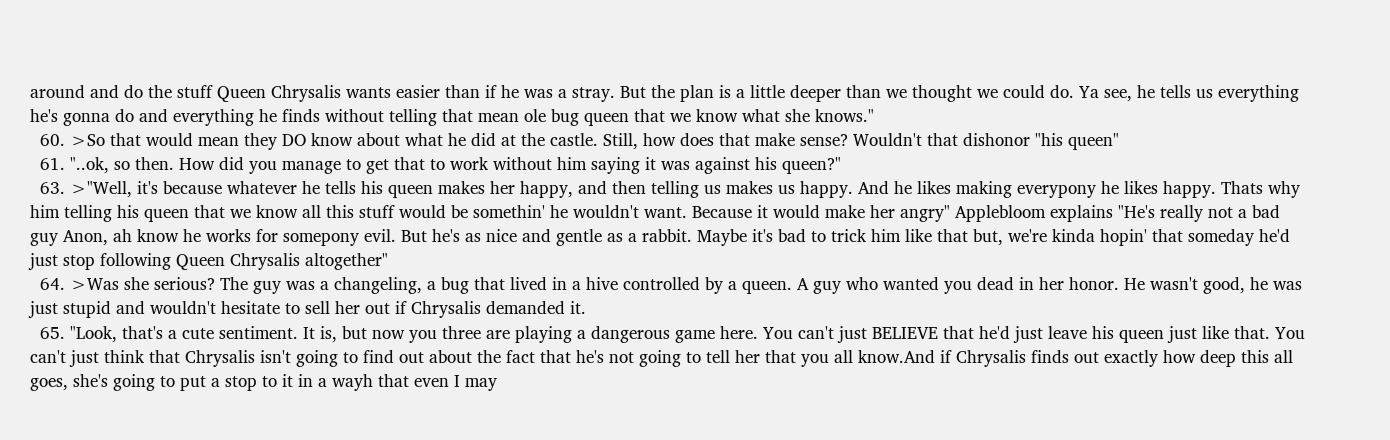around and do the stuff Queen Chrysalis wants easier than if he was a stray. But the plan is a little deeper than we thought we could do. Ya see, he tells us everything he's gonna do and everything he finds without telling that mean ole bug queen that we know what she knows."
  60. >So that would mean they DO know about what he did at the castle. Still, how does that make sense? Wouldn't that dishonor "his queen"
  61. "..ok, so then. How did you manage to get that to work without him saying it was against his queen?"
  63. >"Well, it's because whatever he tells his queen makes her happy, and then telling us makes us happy. And he likes making everypony he likes happy. Thats why him telling his queen that we know all this stuff would be somethin' he wouldn't want. Because it would make her angry" Applebloom explains "He's really not a bad guy Anon, ah know he works for somepony evil. But he's as nice and gentle as a rabbit. Maybe it's bad to trick him like that but, we're kinda hopin' that someday he'd just stop following Queen Chrysalis altogether"
  64. >Was she serious? The guy was a changeling, a bug that lived in a hive controlled by a queen. A guy who wanted you dead in her honor. He wasn't good, he was just stupid and wouldn't hesitate to sell her out if Chrysalis demanded it.
  65. "Look, that's a cute sentiment. It is, but now you three are playing a dangerous game here. You can't just BELIEVE that he'd just leave his queen just like that. You can't just think that Chrysalis isn't going to find out about the fact that he's not going to tell her that you all know.And if Chrysalis finds out exactly how deep this all goes, she's going to put a stop to it in a wayh that even I may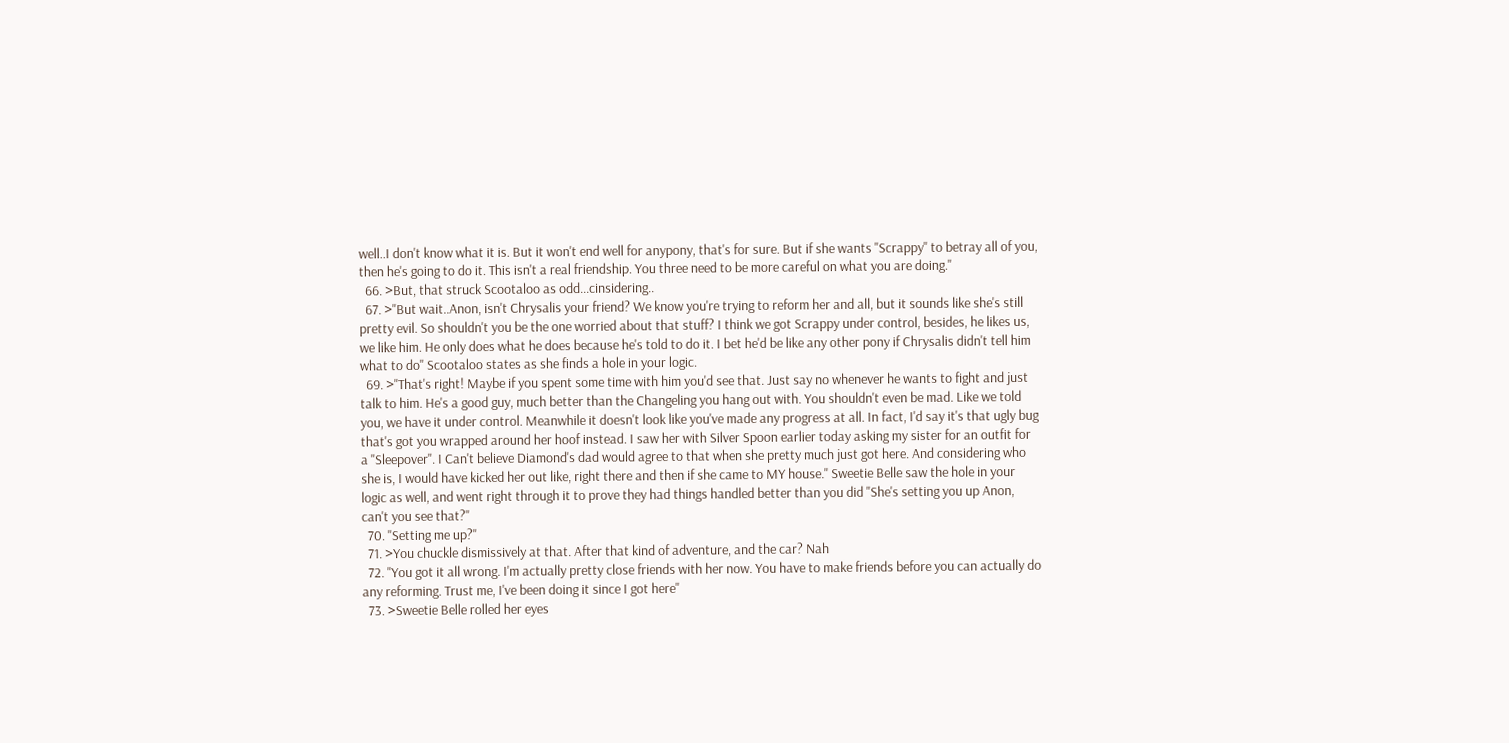well..I don't know what it is. But it won't end well for anypony, that's for sure. But if she wants "Scrappy" to betray all of you, then he's going to do it. This isn't a real friendship. You three need to be more careful on what you are doing."
  66. >But, that struck Scootaloo as odd...cinsidering..
  67. >"But wait..Anon, isn't Chrysalis your friend? We know you're trying to reform her and all, but it sounds like she's still pretty evil. So shouldn't you be the one worried about that stuff? I think we got Scrappy under control, besides, he likes us, we like him. He only does what he does because he's told to do it. I bet he'd be like any other pony if Chrysalis didn't tell him what to do" Scootaloo states as she finds a hole in your logic.
  69. >"That's right! Maybe if you spent some time with him you'd see that. Just say no whenever he wants to fight and just talk to him. He's a good guy, much better than the Changeling you hang out with. You shouldn't even be mad. Like we told you, we have it under control. Meanwhile it doesn't look like you've made any progress at all. In fact, I'd say it's that ugly bug that's got you wrapped around her hoof instead. I saw her with Silver Spoon earlier today asking my sister for an outfit for a "Sleepover". I Can't believe Diamond's dad would agree to that when she pretty much just got here. And considering who she is, I would have kicked her out like, right there and then if she came to MY house." Sweetie Belle saw the hole in your logic as well, and went right through it to prove they had things handled better than you did "She's setting you up Anon, can't you see that?"
  70. "Setting me up?"
  71. >You chuckle dismissively at that. After that kind of adventure, and the car? Nah
  72. "You got it all wrong. I'm actually pretty close friends with her now. You have to make friends before you can actually do any reforming. Trust me, I've been doing it since I got here"
  73. >Sweetie Belle rolled her eyes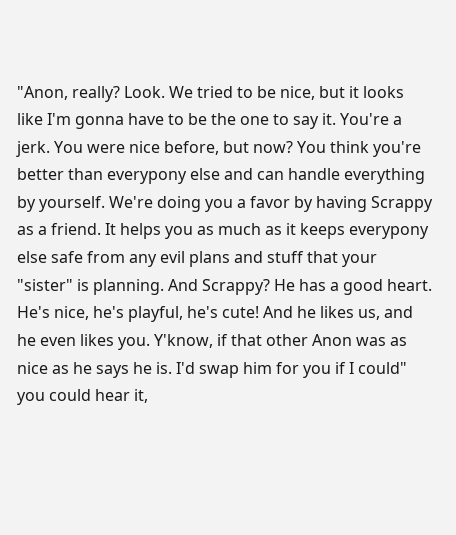"Anon, really? Look. We tried to be nice, but it looks like I'm gonna have to be the one to say it. You're a jerk. You were nice before, but now? You think you're better than everypony else and can handle everything by yourself. We're doing you a favor by having Scrappy as a friend. It helps you as much as it keeps everypony else safe from any evil plans and stuff that your "sister" is planning. And Scrappy? He has a good heart. He's nice, he's playful, he's cute! And he likes us, and he even likes you. Y'know, if that other Anon was as nice as he says he is. I'd swap him for you if I could" you could hear it,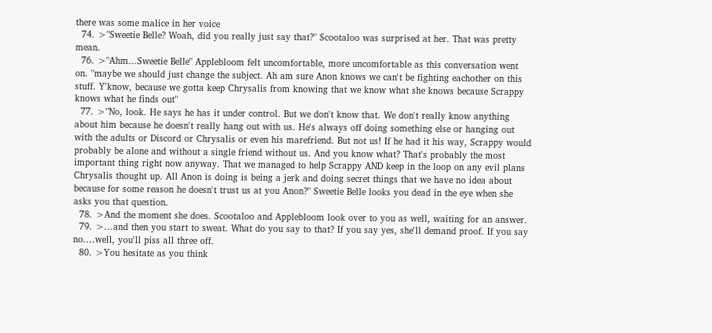there was some malice in her voice
  74. >"Sweetie Belle? Woah, did you really just say that?" Scootaloo was surprised at her. That was pretty mean.
  76. >"Ahm...Sweetie Belle" Applebloom felt uncomfortable, more uncomfortable as this conversation went on. "maybe we should just change the subject. Ah am sure Anon knows we can't be fighting eachother on this stuff. Y'know, because we gotta keep Chrysalis from knowing that we know what she knows because Scrappy knows what he finds out"
  77. >"No, look. He says he has it under control. But we don't know that. We don't really know anything about him because he doesn't really hang out with us. He's always off doing something else or hanging out with the adults or Discord or Chrysalis or even his marefriend. But not us! If he had it his way, Scrappy would probably be alone and without a single friend without us. And you know what? That's probably the most important thing right now anyway. That we managed to help Scrappy AND keep in the loop on any evil plans Chrysalis thought up. All Anon is doing is being a jerk and doing secret things that we have no idea about because for some reason he doesn't trust us at you Anon?" Sweetie Belle looks you dead in the eye when she asks you that question.
  78. >And the moment she does. Scootaloo and Applebloom look over to you as well, waiting for an answer.
  79. >...and then you start to sweat. What do you say to that? If you say yes, she'll demand proof. If you say no....well, you'll piss all three off.
  80. >You hesitate as you think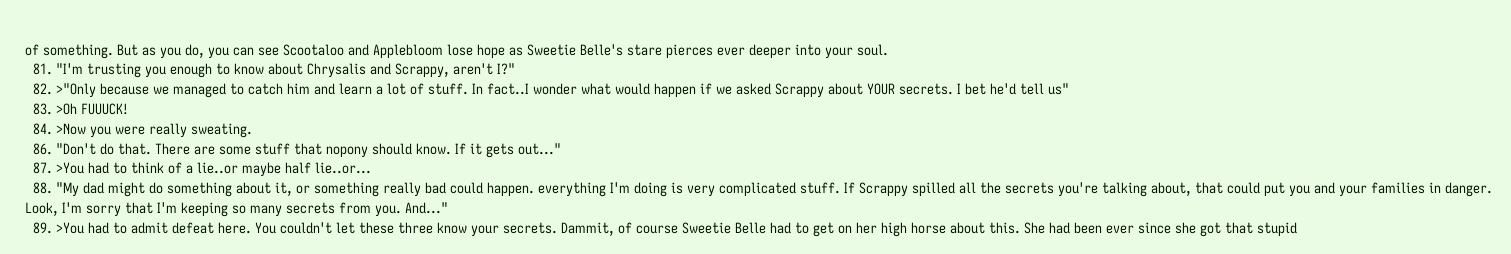of something. But as you do, you can see Scootaloo and Applebloom lose hope as Sweetie Belle's stare pierces ever deeper into your soul.
  81. "I'm trusting you enough to know about Chrysalis and Scrappy, aren't I?"
  82. >"Only because we managed to catch him and learn a lot of stuff. In fact..I wonder what would happen if we asked Scrappy about YOUR secrets. I bet he'd tell us"
  83. >Oh FUUUCK!
  84. >Now you were really sweating.
  86. "Don't do that. There are some stuff that nopony should know. If it gets out..."
  87. >You had to think of a lie..or maybe half lie..or...
  88. "My dad might do something about it, or something really bad could happen. everything I'm doing is very complicated stuff. If Scrappy spilled all the secrets you're talking about, that could put you and your families in danger. Look, I'm sorry that I'm keeping so many secrets from you. And..."
  89. >You had to admit defeat here. You couldn't let these three know your secrets. Dammit, of course Sweetie Belle had to get on her high horse about this. She had been ever since she got that stupid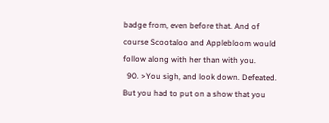badge from, even before that. And of course Scootaloo and Applebloom would follow along with her than with you.
  90. >You sigh, and look down. Defeated. But you had to put on a show that you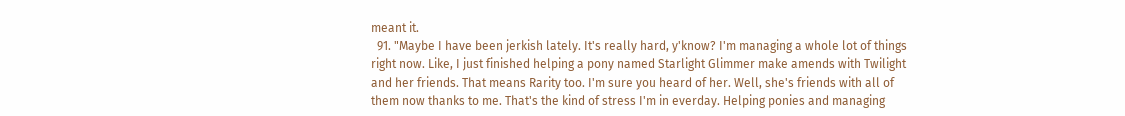meant it.
  91. "Maybe I have been jerkish lately. It's really hard, y'know? I'm managing a whole lot of things right now. Like, I just finished helping a pony named Starlight Glimmer make amends with Twilight and her friends. That means Rarity too. I'm sure you heard of her. Well, she's friends with all of them now thanks to me. That's the kind of stress I'm in everday. Helping ponies and managing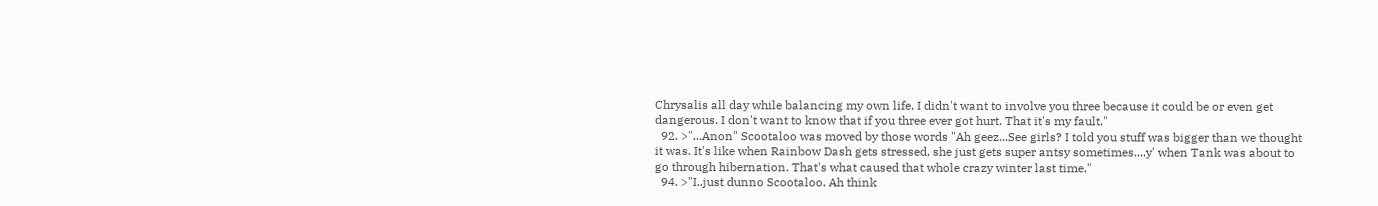Chrysalis all day while balancing my own life. I didn't want to involve you three because it could be or even get dangerous. I don't want to know that if you three ever got hurt. That it's my fault."
  92. >"...Anon" Scootaloo was moved by those words "Ah geez...See girls? I told you stuff was bigger than we thought it was. It's like when Rainbow Dash gets stressed, she just gets super antsy sometimes....y' when Tank was about to go through hibernation. That's what caused that whole crazy winter last time."
  94. >"I..just dunno Scootaloo. Ah think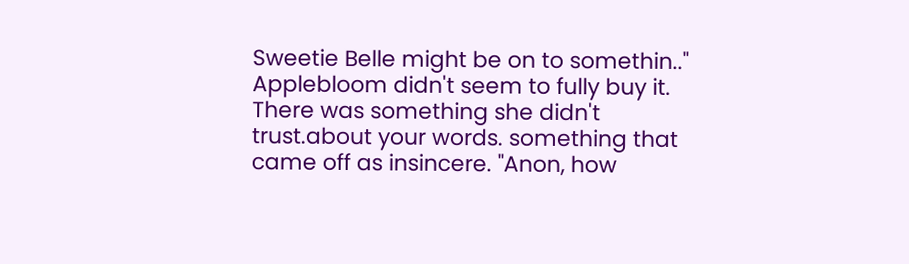Sweetie Belle might be on to somethin.." Applebloom didn't seem to fully buy it. There was something she didn't trust.about your words. something that came off as insincere. "Anon, how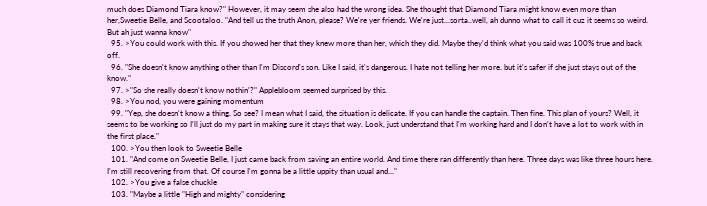much does Diamond Tiara know?" However, it may seem she also had the wrong idea. She thought that Diamond Tiara might know even more than her,Sweetie Belle, and Scootaloo. "And tell us the truth Anon, please? We're yer friends. We're just...sorta..well, ah dunno what to call it cuz it seems so weird. But ah just wanna know"
  95. >You could work with this. If you showed her that they knew more than her, which they did. Maybe they'd think what you said was 100% true and back off.
  96. "She doesn't know anything other than I'm Discord's son. Like I said, it's dangerous. I hate not telling her more. but it's safer if she just stays out of the know."
  97. >"So she really doesn't know nothin'?" Applebloom seemed surprised by this.
  98. >You nod, you were gaining momentum
  99. "Yep, she doesn't know a thing. So see? I mean what I said, the situation is delicate. If you can handle the captain. Then fine. This plan of yours? Well, it seems to be working so I'll just do my part in making sure it stays that way. Look, just understand that I'm working hard and I don't have a lot to work with in the first place."
  100. >You then look to Sweetie Belle
  101. "And come on Sweetie Belle, I just came back from saving an entire world. And time there ran differently than here. Three days was like three hours here. I'm still recovering from that. Of course I'm gonna be a little uppity than usual and..."
  102. >You give a false chuckle
  103. "Maybe a little "High and mighty" considering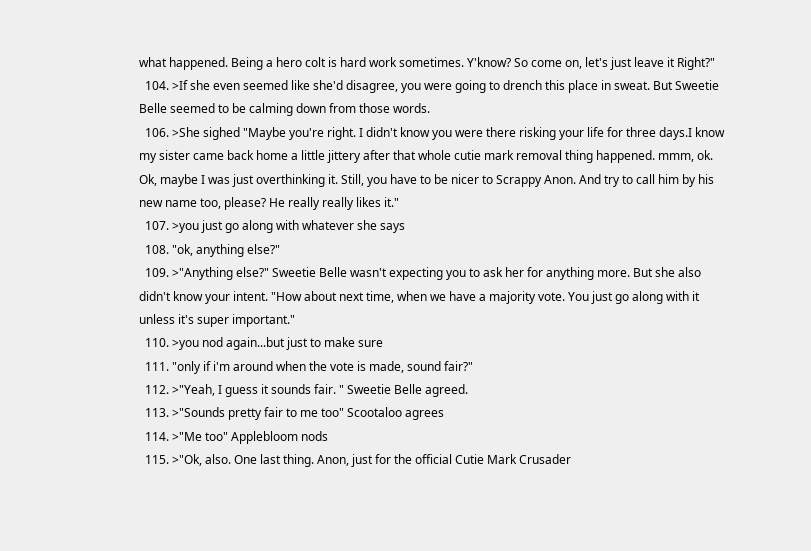what happened. Being a hero colt is hard work sometimes. Y'know? So come on, let's just leave it Right?"
  104. >If she even seemed like she'd disagree, you were going to drench this place in sweat. But Sweetie Belle seemed to be calming down from those words.
  106. >She sighed "Maybe you're right. I didn't know you were there risking your life for three days.I know my sister came back home a little jittery after that whole cutie mark removal thing happened. mmm, ok. Ok, maybe I was just overthinking it. Still, you have to be nicer to Scrappy Anon. And try to call him by his new name too, please? He really really likes it."
  107. >you just go along with whatever she says
  108. "ok, anything else?"
  109. >"Anything else?" Sweetie Belle wasn't expecting you to ask her for anything more. But she also didn't know your intent. "How about next time, when we have a majority vote. You just go along with it unless it's super important."
  110. >you nod again...but just to make sure
  111. "only if i'm around when the vote is made, sound fair?"
  112. >"Yeah, I guess it sounds fair. " Sweetie Belle agreed.
  113. >"Sounds pretty fair to me too" Scootaloo agrees
  114. >"Me too" Applebloom nods
  115. >"Ok, also. One last thing. Anon, just for the official Cutie Mark Crusader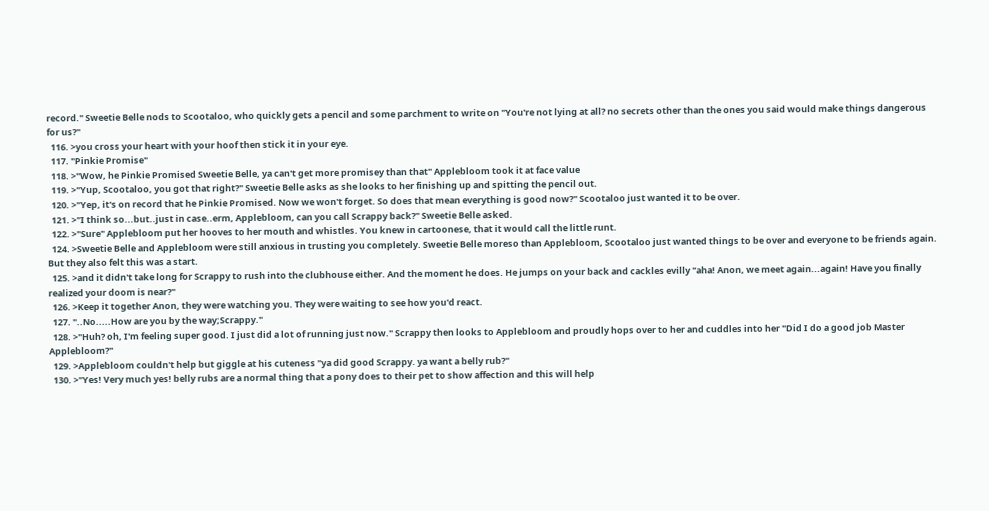record." Sweetie Belle nods to Scootaloo, who quickly gets a pencil and some parchment to write on "You're not lying at all? no secrets other than the ones you said would make things dangerous for us?"
  116. >you cross your heart with your hoof then stick it in your eye.
  117. "Pinkie Promise"
  118. >"Wow, he Pinkie Promised Sweetie Belle, ya can't get more promisey than that" Applebloom took it at face value
  119. >"Yup, Scootaloo, you got that right?" Sweetie Belle asks as she looks to her finishing up and spitting the pencil out.
  120. >"Yep, it's on record that he Pinkie Promised. Now we won't forget. So does that mean everything is good now?" Scootaloo just wanted it to be over.
  121. >"I think so...but..just in case..erm, Applebloom, can you call Scrappy back?" Sweetie Belle asked.
  122. >"Sure" Applebloom put her hooves to her mouth and whistles. You knew in cartoonese, that it would call the little runt.
  124. >Sweetie Belle and Applebloom were still anxious in trusting you completely. Sweetie Belle moreso than Applebloom, Scootaloo just wanted things to be over and everyone to be friends again. But they also felt this was a start.
  125. >and it didn't take long for Scrappy to rush into the clubhouse either. And the moment he does. He jumps on your back and cackles evilly "aha! Anon, we meet again...again! Have you finally realized your doom is near?"
  126. >Keep it together Anon, they were watching you. They were waiting to see how you'd react.
  127. "..No.....How are you by the way;Scrappy."
  128. >"Huh? oh, I'm feeling super good. I just did a lot of running just now." Scrappy then looks to Applebloom and proudly hops over to her and cuddles into her "Did I do a good job Master Applebloom?"
  129. >Applebloom couldn't help but giggle at his cuteness "ya did good Scrappy. ya want a belly rub?"
  130. >"Yes! Very much yes! belly rubs are a normal thing that a pony does to their pet to show affection and this will help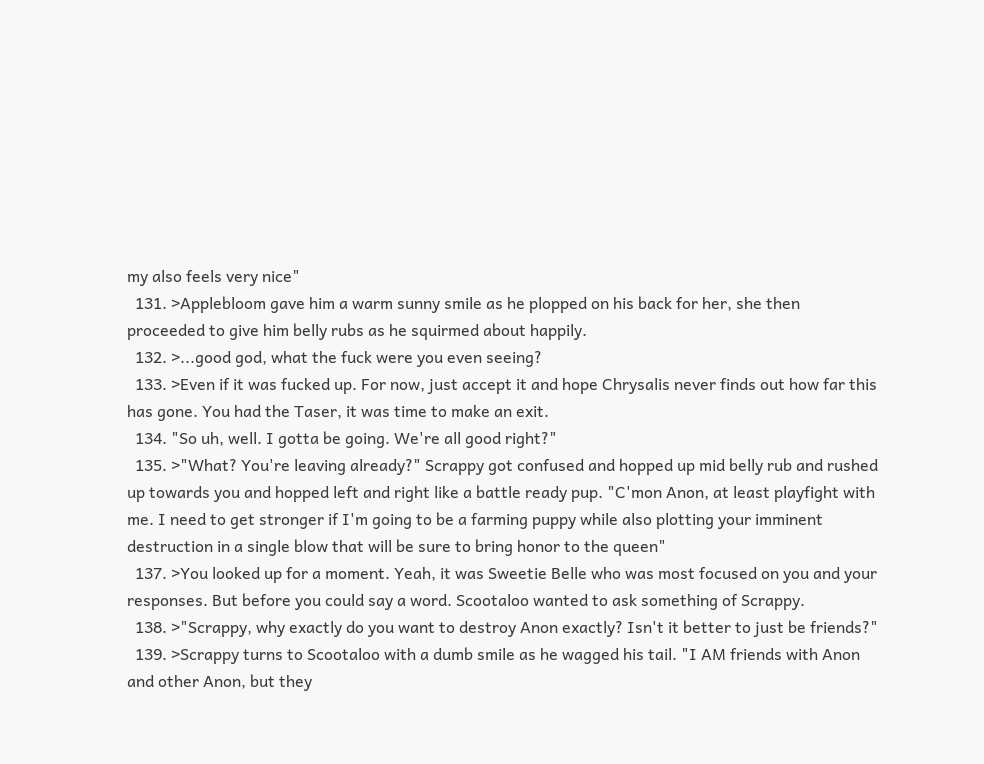my also feels very nice"
  131. >Applebloom gave him a warm sunny smile as he plopped on his back for her, she then proceeded to give him belly rubs as he squirmed about happily.
  132. >...good god, what the fuck were you even seeing?
  133. >Even if it was fucked up. For now, just accept it and hope Chrysalis never finds out how far this has gone. You had the Taser, it was time to make an exit.
  134. "So uh, well. I gotta be going. We're all good right?"
  135. >"What? You're leaving already?" Scrappy got confused and hopped up mid belly rub and rushed up towards you and hopped left and right like a battle ready pup. "C'mon Anon, at least playfight with me. I need to get stronger if I'm going to be a farming puppy while also plotting your imminent destruction in a single blow that will be sure to bring honor to the queen"
  137. >You looked up for a moment. Yeah, it was Sweetie Belle who was most focused on you and your responses. But before you could say a word. Scootaloo wanted to ask something of Scrappy.
  138. >"Scrappy, why exactly do you want to destroy Anon exactly? Isn't it better to just be friends?"
  139. >Scrappy turns to Scootaloo with a dumb smile as he wagged his tail. "I AM friends with Anon and other Anon, but they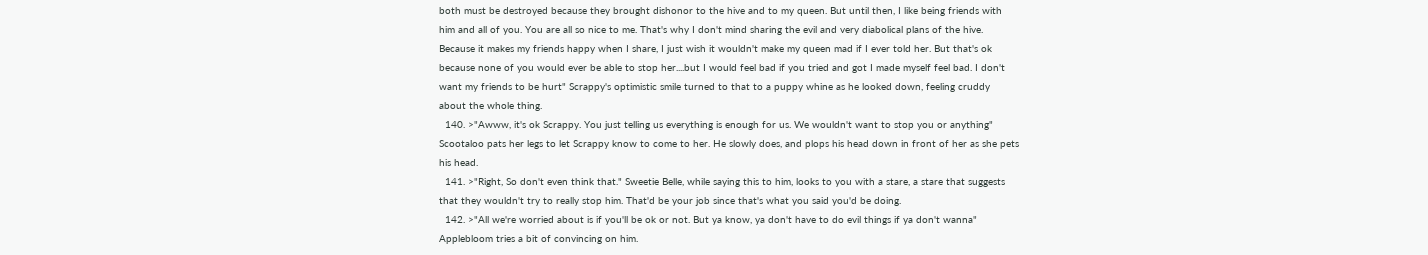both must be destroyed because they brought dishonor to the hive and to my queen. But until then, I like being friends with him and all of you. You are all so nice to me. That's why I don't mind sharing the evil and very diabolical plans of the hive. Because it makes my friends happy when I share, I just wish it wouldn't make my queen mad if I ever told her. But that's ok because none of you would ever be able to stop her....but I would feel bad if you tried and got I made myself feel bad. I don't want my friends to be hurt" Scrappy's optimistic smile turned to that to a puppy whine as he looked down, feeling cruddy about the whole thing.
  140. >"Awww, it's ok Scrappy. You just telling us everything is enough for us. We wouldn't want to stop you or anything" Scootaloo pats her legs to let Scrappy know to come to her. He slowly does, and plops his head down in front of her as she pets his head.
  141. >"Right, So don't even think that." Sweetie Belle, while saying this to him, looks to you with a stare, a stare that suggests that they wouldn't try to really stop him. That'd be your job since that's what you said you'd be doing.
  142. >"All we're worried about is if you'll be ok or not. But ya know, ya don't have to do evil things if ya don't wanna" Applebloom tries a bit of convincing on him.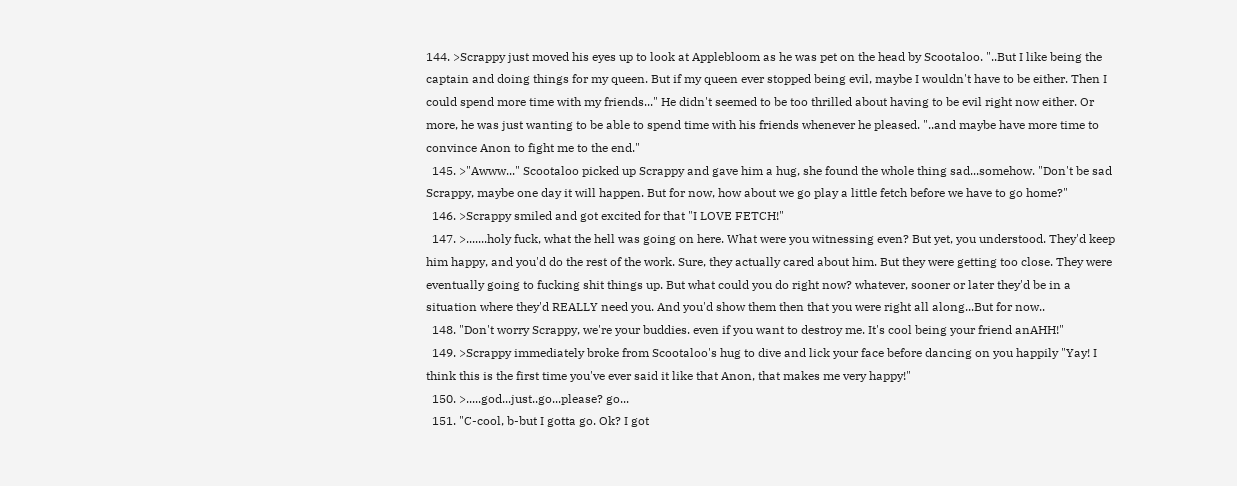144. >Scrappy just moved his eyes up to look at Applebloom as he was pet on the head by Scootaloo. "..But I like being the captain and doing things for my queen. But if my queen ever stopped being evil, maybe I wouldn't have to be either. Then I could spend more time with my friends..." He didn't seemed to be too thrilled about having to be evil right now either. Or more, he was just wanting to be able to spend time with his friends whenever he pleased. "..and maybe have more time to convince Anon to fight me to the end."
  145. >"Awww..." Scootaloo picked up Scrappy and gave him a hug, she found the whole thing sad...somehow. "Don't be sad Scrappy, maybe one day it will happen. But for now, how about we go play a little fetch before we have to go home?"
  146. >Scrappy smiled and got excited for that "I LOVE FETCH!"
  147. >.......holy fuck, what the hell was going on here. What were you witnessing even? But yet, you understood. They'd keep him happy, and you'd do the rest of the work. Sure, they actually cared about him. But they were getting too close. They were eventually going to fucking shit things up. But what could you do right now? whatever, sooner or later they'd be in a situation where they'd REALLY need you. And you'd show them then that you were right all along...But for now..
  148. "Don't worry Scrappy, we're your buddies. even if you want to destroy me. It's cool being your friend anAHH!"
  149. >Scrappy immediately broke from Scootaloo's hug to dive and lick your face before dancing on you happily "Yay! I think this is the first time you've ever said it like that Anon, that makes me very happy!"
  150. >.....god...just..go...please? go...
  151. "C-cool, b-but I gotta go. Ok? I got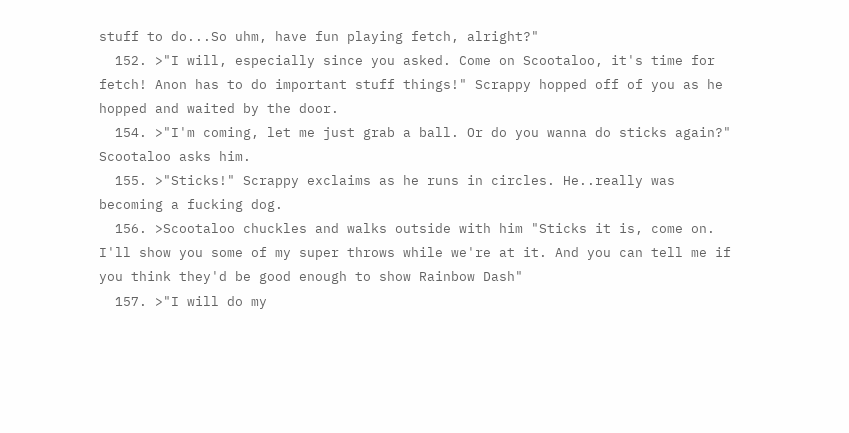stuff to do...So uhm, have fun playing fetch, alright?"
  152. >"I will, especially since you asked. Come on Scootaloo, it's time for fetch! Anon has to do important stuff things!" Scrappy hopped off of you as he hopped and waited by the door.
  154. >"I'm coming, let me just grab a ball. Or do you wanna do sticks again?" Scootaloo asks him.
  155. >"Sticks!" Scrappy exclaims as he runs in circles. He..really was becoming a fucking dog.
  156. >Scootaloo chuckles and walks outside with him "Sticks it is, come on. I'll show you some of my super throws while we're at it. And you can tell me if you think they'd be good enough to show Rainbow Dash"
  157. >"I will do my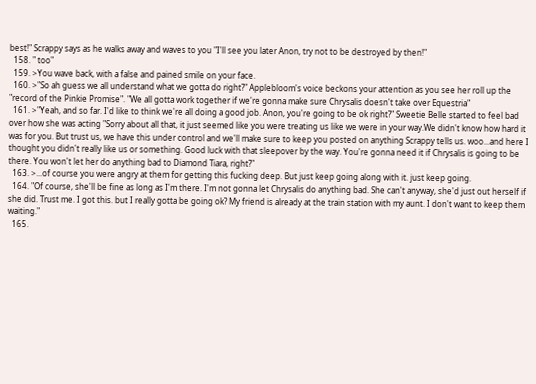best!" Scrappy says as he walks away and waves to you "I'll see you later Anon, try not to be destroyed by then!"
  158. " too"
  159. >You wave back, with a false and pained smile on your face.
  160. >"So ah guess we all understand what we gotta do right?" Applebloom's voice beckons your attention as you see her roll up the "record of the Pinkie Promise". "We all gotta work together if we're gonna make sure Chrysalis doesn't take over Equestria"
  161. >"Yeah, and so far. I'd like to think we're all doing a good job. Anon, you're going to be ok right?" Sweetie Belle started to feel bad over how she was acting "Sorry about all that, it just seemed like you were treating us like we were in your way.We didn't know how hard it was for you. But trust us, we have this under control and we'll make sure to keep you posted on anything Scrappy tells us. woo...and here I thought you didn't really like us or something. Good luck with that sleepover by the way. You're gonna need it if Chrysalis is going to be there. You won't let her do anything bad to Diamond Tiara, right?"
  163. >...of course you were angry at them for getting this fucking deep. But just keep going along with it. just keep going.
  164. "Of course, she'll be fine as long as I'm there. I'm not gonna let Chrysalis do anything bad. She can't anyway, she'd just out herself if she did. Trust me. I got this. but I really gotta be going ok? My friend is already at the train station with my aunt. I don't want to keep them waiting."
  165.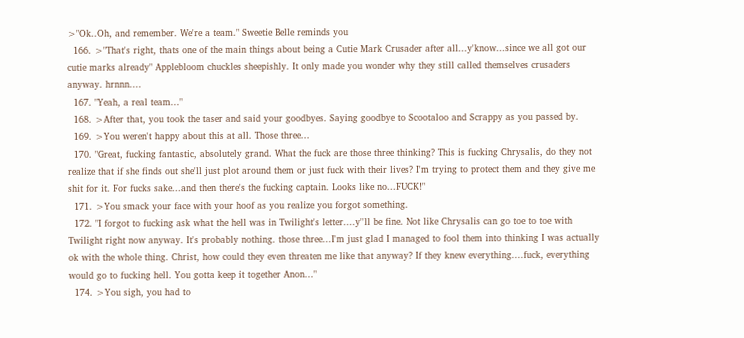>"Ok..Oh, and remember. We're a team." Sweetie Belle reminds you
  166. >"That's right, thats one of the main things about being a Cutie Mark Crusader after all...y'know...since we all got our cutie marks already" Applebloom chuckles sheepishly. It only made you wonder why they still called themselves crusaders anyway. hrnnn....
  167. "Yeah, a real team..."
  168. >After that, you took the taser and said your goodbyes. Saying goodbye to Scootaloo and Scrappy as you passed by.
  169. >You weren't happy about this at all. Those three...
  170. "Great, fucking fantastic, absolutely grand. What the fuck are those three thinking? This is fucking Chrysalis, do they not realize that if she finds out she'll just plot around them or just fuck with their lives? I'm trying to protect them and they give me shit for it. For fucks sake...and then there's the fucking captain. Looks like no...FUCK!"
  171. >You smack your face with your hoof as you realize you forgot something.
  172. "I forgot to fucking ask what the hell was in Twilight's letter....y''ll be fine. Not like Chrysalis can go toe to toe with Twilight right now anyway. It's probably nothing. those three...I'm just glad I managed to fool them into thinking I was actually ok with the whole thing. Christ, how could they even threaten me like that anyway? If they knew everything....fuck, everything would go to fucking hell. You gotta keep it together Anon..."
  174. >You sigh, you had to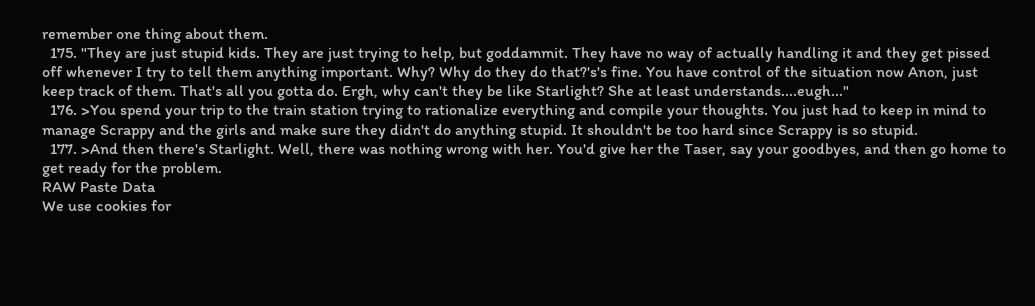remember one thing about them.
  175. "They are just stupid kids. They are just trying to help, but goddammit. They have no way of actually handling it and they get pissed off whenever I try to tell them anything important. Why? Why do they do that?'s's fine. You have control of the situation now Anon, just keep track of them. That's all you gotta do. Ergh, why can't they be like Starlight? She at least understands....eugh..."
  176. >You spend your trip to the train station trying to rationalize everything and compile your thoughts. You just had to keep in mind to manage Scrappy and the girls and make sure they didn't do anything stupid. It shouldn't be too hard since Scrappy is so stupid.
  177. >And then there's Starlight. Well, there was nothing wrong with her. You'd give her the Taser, say your goodbyes, and then go home to get ready for the problem.
RAW Paste Data
We use cookies for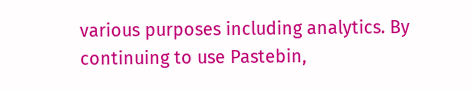various purposes including analytics. By continuing to use Pastebin,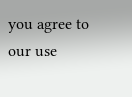you agree to our use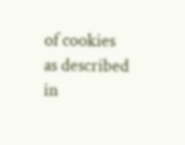of cookies as described in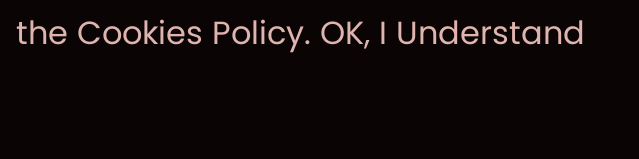the Cookies Policy. OK, I Understand